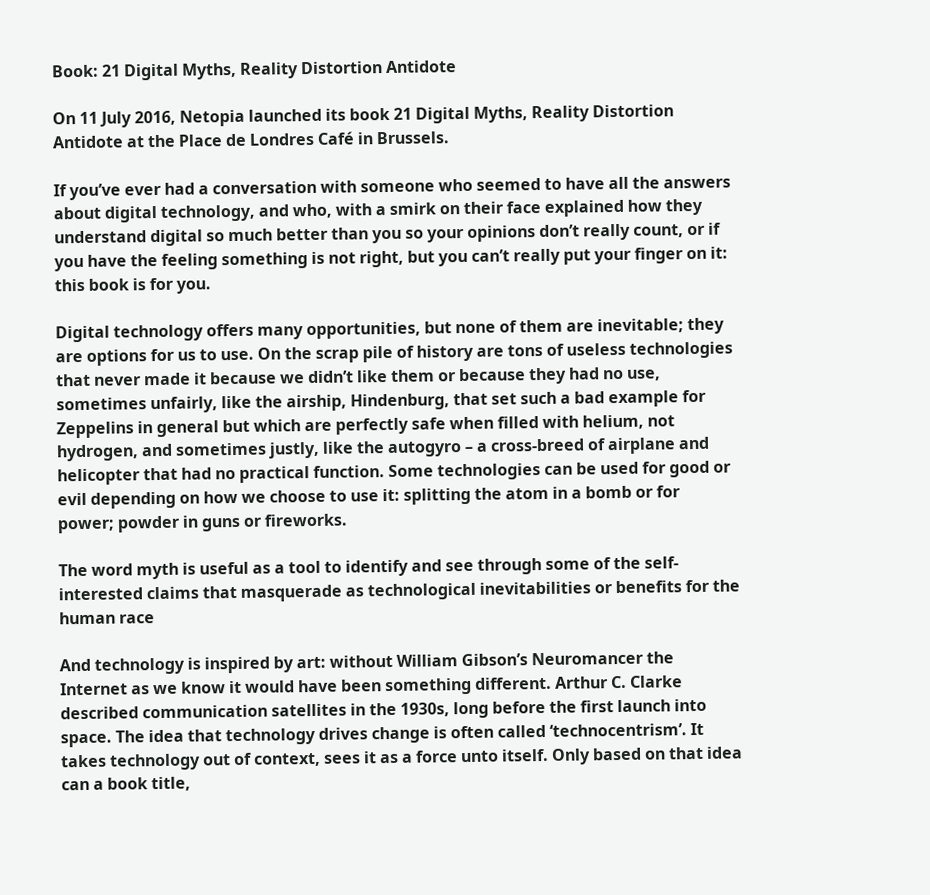Book: 21 Digital Myths, Reality Distortion Antidote

On 11 July 2016, Netopia launched its book 21 Digital Myths, Reality Distortion Antidote at the Place de Londres Café in Brussels.

If you’ve ever had a conversation with someone who seemed to have all the answers about digital technology, and who, with a smirk on their face explained how they understand digital so much better than you so your opinions don’t really count, or if you have the feeling something is not right, but you can’t really put your finger on it: this book is for you.

Digital technology offers many opportunities, but none of them are inevitable; they are options for us to use. On the scrap pile of history are tons of useless technologies that never made it because we didn’t like them or because they had no use, sometimes unfairly, like the airship, Hindenburg, that set such a bad example for Zeppelins in general but which are perfectly safe when filled with helium, not hydrogen, and sometimes justly, like the autogyro – a cross-breed of airplane and helicopter that had no practical function. Some technologies can be used for good or evil depending on how we choose to use it: splitting the atom in a bomb or for power; powder in guns or fireworks.

The word myth is useful as a tool to identify and see through some of the self-interested claims that masquerade as technological inevitabilities or benefits for the human race

And technology is inspired by art: without William Gibson’s Neuromancer the Internet as we know it would have been something different. Arthur C. Clarke described communication satellites in the 1930s, long before the first launch into space. The idea that technology drives change is often called ‘technocentrism’. It takes technology out of context, sees it as a force unto itself. Only based on that idea can a book title,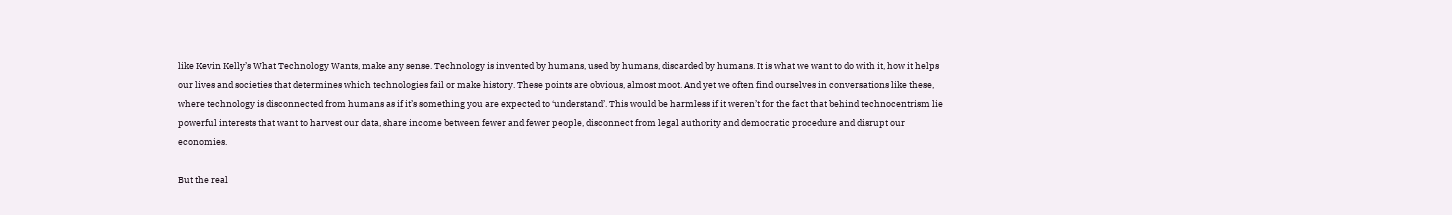like Kevin Kelly’s What Technology Wants, make any sense. Technology is invented by humans, used by humans, discarded by humans. It is what we want to do with it, how it helps our lives and societies that determines which technologies fail or make history. These points are obvious, almost moot. And yet we often find ourselves in conversations like these, where technology is disconnected from humans as if it’s something you are expected to ‘understand’. This would be harmless if it weren’t for the fact that behind technocentrism lie powerful interests that want to harvest our data, share income between fewer and fewer people, disconnect from legal authority and democratic procedure and disrupt our economies.

But the real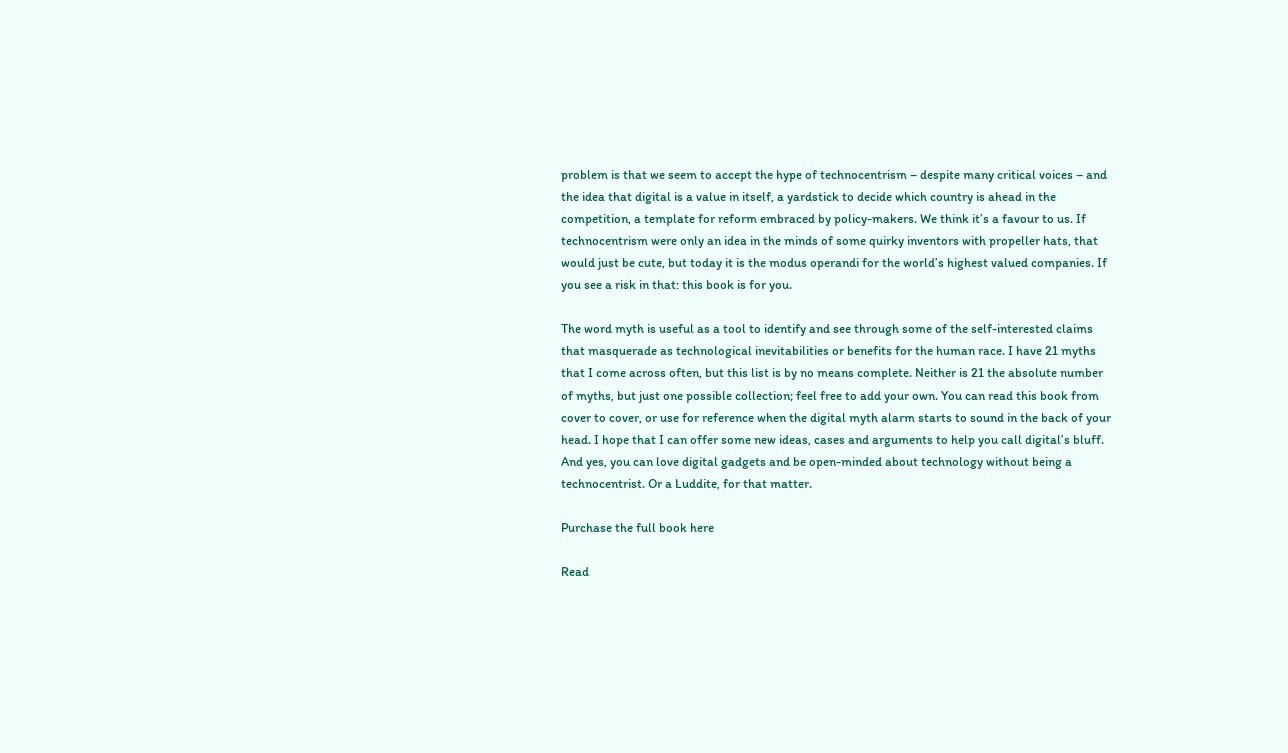problem is that we seem to accept the hype of technocentrism – despite many critical voices – and the idea that digital is a value in itself, a yardstick to decide which country is ahead in the competition, a template for reform embraced by policy-makers. We think it’s a favour to us. If technocentrism were only an idea in the minds of some quirky inventors with propeller hats, that would just be cute, but today it is the modus operandi for the world’s highest valued companies. If you see a risk in that: this book is for you.

The word myth is useful as a tool to identify and see through some of the self-interested claims that masquerade as technological inevitabilities or benefits for the human race. I have 21 myths that I come across often, but this list is by no means complete. Neither is 21 the absolute number of myths, but just one possible collection; feel free to add your own. You can read this book from cover to cover, or use for reference when the digital myth alarm starts to sound in the back of your head. I hope that I can offer some new ideas, cases and arguments to help you call digital’s bluff. And yes, you can love digital gadgets and be open-minded about technology without being a technocentrist. Or a Luddite, for that matter.

Purchase the full book here

Read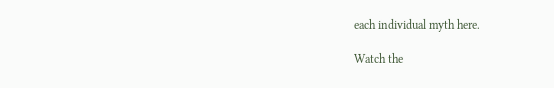each individual myth here.

Watch the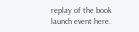replay of the book launch event here.